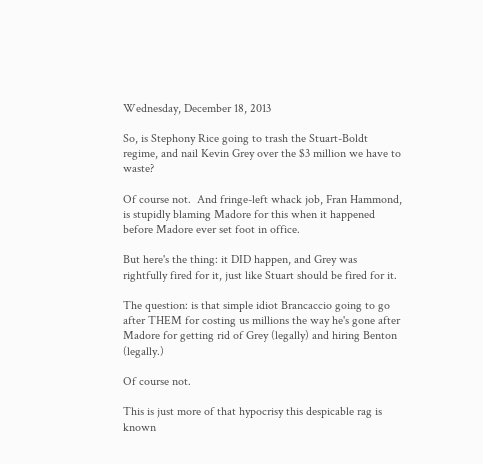Wednesday, December 18, 2013

So, is Stephony Rice going to trash the Stuart-Boldt regime, and nail Kevin Grey over the $3 million we have to waste?

Of course not.  And fringe-left whack job, Fran Hammond, is stupidly blaming Madore for this when it happened before Madore ever set foot in office.

But here's the thing: it DID happen, and Grey was rightfully fired for it, just like Stuart should be fired for it.

The question: is that simple idiot Brancaccio going to go after THEM for costing us millions the way he's gone after Madore for getting rid of Grey (legally) and hiring Benton (legally.)

Of course not.

This is just more of that hypocrisy this despicable rag is known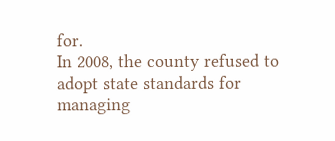for.
In 2008, the county refused to adopt state standards for managing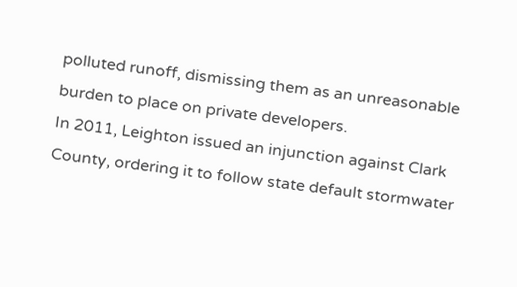polluted runoff, dismissing them as an unreasonable burden to place on private developers.
In 2011, Leighton issued an injunction against Clark County, ordering it to follow state default stormwater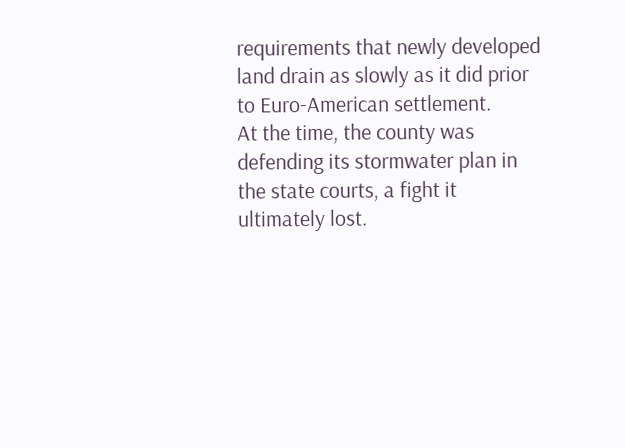requirements that newly developed land drain as slowly as it did prior to Euro-American settlement.
At the time, the county was defending its stormwater plan in the state courts, a fight it ultimately lost.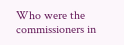Who were the commissioners in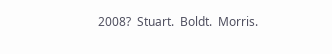2008?  Stuart.  Boldt.  Morris.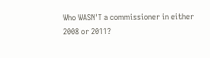Who WASN'T a commissioner in either 2008 or 2011?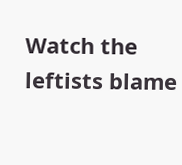Watch the leftists blame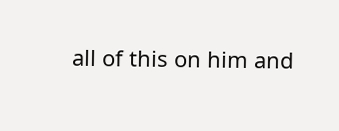all of this on him and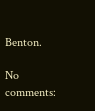Benton.

No comments: